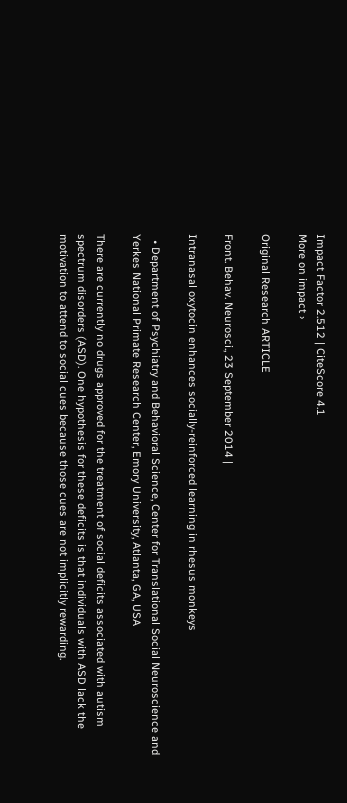Impact Factor 2.512 | CiteScore 4.1
More on impact ›

Original Research ARTICLE

Front. Behav. Neurosci., 23 September 2014 |

Intranasal oxytocin enhances socially-reinforced learning in rhesus monkeys

  • Department of Psychiatry and Behavioral Science, Center for Translational Social Neuroscience and Yerkes National Primate Research Center, Emory University, Atlanta, GA, USA

There are currently no drugs approved for the treatment of social deficits associated with autism spectrum disorders (ASD). One hypothesis for these deficits is that individuals with ASD lack the motivation to attend to social cues because those cues are not implicitly rewarding.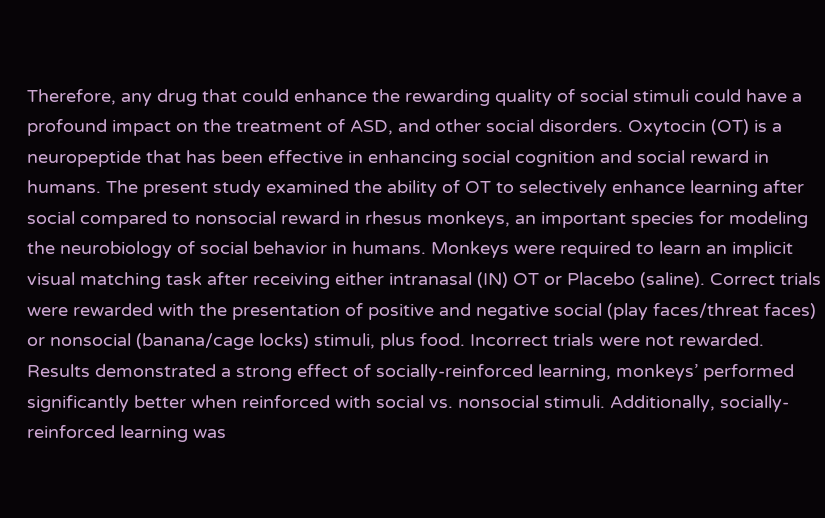Therefore, any drug that could enhance the rewarding quality of social stimuli could have a profound impact on the treatment of ASD, and other social disorders. Oxytocin (OT) is a neuropeptide that has been effective in enhancing social cognition and social reward in humans. The present study examined the ability of OT to selectively enhance learning after social compared to nonsocial reward in rhesus monkeys, an important species for modeling the neurobiology of social behavior in humans. Monkeys were required to learn an implicit visual matching task after receiving either intranasal (IN) OT or Placebo (saline). Correct trials were rewarded with the presentation of positive and negative social (play faces/threat faces) or nonsocial (banana/cage locks) stimuli, plus food. Incorrect trials were not rewarded. Results demonstrated a strong effect of socially-reinforced learning, monkeys’ performed significantly better when reinforced with social vs. nonsocial stimuli. Additionally, socially-reinforced learning was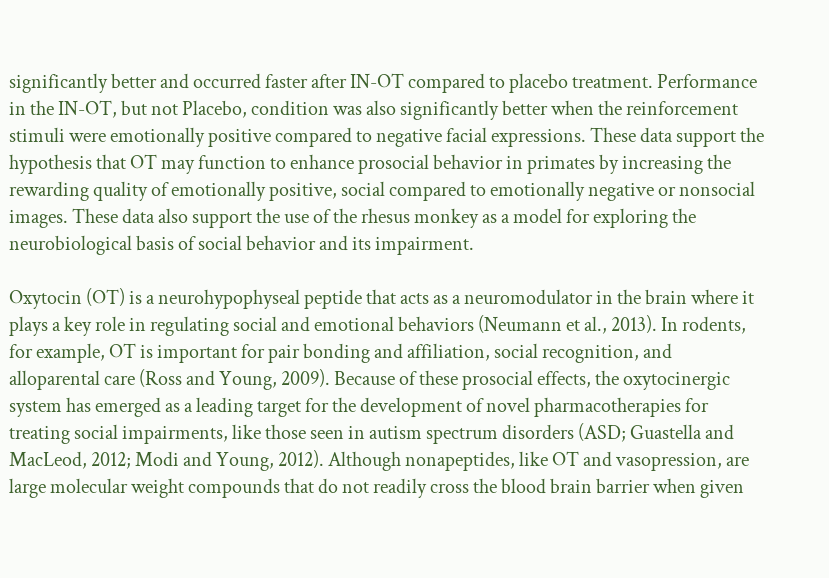significantly better and occurred faster after IN-OT compared to placebo treatment. Performance in the IN-OT, but not Placebo, condition was also significantly better when the reinforcement stimuli were emotionally positive compared to negative facial expressions. These data support the hypothesis that OT may function to enhance prosocial behavior in primates by increasing the rewarding quality of emotionally positive, social compared to emotionally negative or nonsocial images. These data also support the use of the rhesus monkey as a model for exploring the neurobiological basis of social behavior and its impairment.

Oxytocin (OT) is a neurohypophyseal peptide that acts as a neuromodulator in the brain where it plays a key role in regulating social and emotional behaviors (Neumann et al., 2013). In rodents, for example, OT is important for pair bonding and affiliation, social recognition, and alloparental care (Ross and Young, 2009). Because of these prosocial effects, the oxytocinergic system has emerged as a leading target for the development of novel pharmacotherapies for treating social impairments, like those seen in autism spectrum disorders (ASD; Guastella and MacLeod, 2012; Modi and Young, 2012). Although nonapeptides, like OT and vasopression, are large molecular weight compounds that do not readily cross the blood brain barrier when given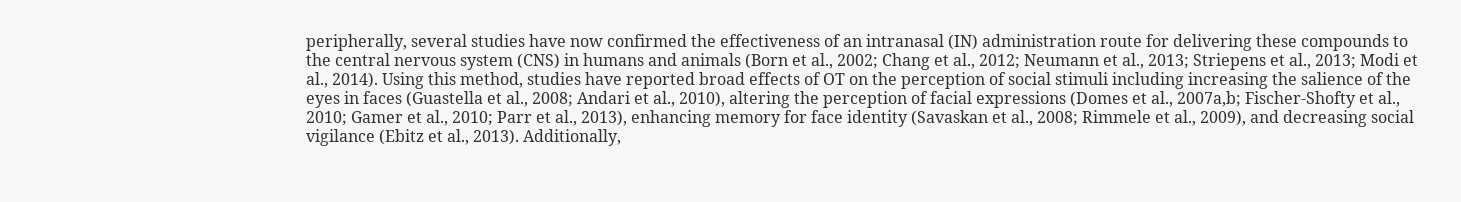peripherally, several studies have now confirmed the effectiveness of an intranasal (IN) administration route for delivering these compounds to the central nervous system (CNS) in humans and animals (Born et al., 2002; Chang et al., 2012; Neumann et al., 2013; Striepens et al., 2013; Modi et al., 2014). Using this method, studies have reported broad effects of OT on the perception of social stimuli including increasing the salience of the eyes in faces (Guastella et al., 2008; Andari et al., 2010), altering the perception of facial expressions (Domes et al., 2007a,b; Fischer-Shofty et al., 2010; Gamer et al., 2010; Parr et al., 2013), enhancing memory for face identity (Savaskan et al., 2008; Rimmele et al., 2009), and decreasing social vigilance (Ebitz et al., 2013). Additionally,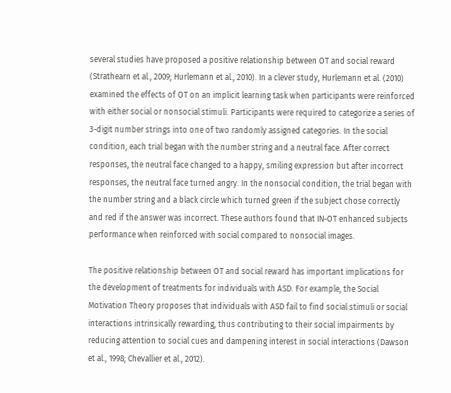several studies have proposed a positive relationship between OT and social reward (Strathearn et al., 2009; Hurlemann et al., 2010). In a clever study, Hurlemann et al. (2010) examined the effects of OT on an implicit learning task when participants were reinforced with either social or nonsocial stimuli. Participants were required to categorize a series of 3-digit number strings into one of two randomly assigned categories. In the social condition, each trial began with the number string and a neutral face. After correct responses, the neutral face changed to a happy, smiling expression but after incorrect responses, the neutral face turned angry. In the nonsocial condition, the trial began with the number string and a black circle which turned green if the subject chose correctly and red if the answer was incorrect. These authors found that IN-OT enhanced subjects performance when reinforced with social compared to nonsocial images.

The positive relationship between OT and social reward has important implications for the development of treatments for individuals with ASD. For example, the Social Motivation Theory proposes that individuals with ASD fail to find social stimuli or social interactions intrinsically rewarding, thus contributing to their social impairments by reducing attention to social cues and dampening interest in social interactions (Dawson et al., 1998; Chevallier et al., 2012).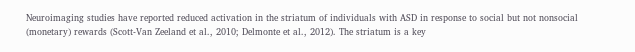Neuroimaging studies have reported reduced activation in the striatum of individuals with ASD in response to social but not nonsocial (monetary) rewards (Scott-Van Zeeland et al., 2010; Delmonte et al., 2012). The striatum is a key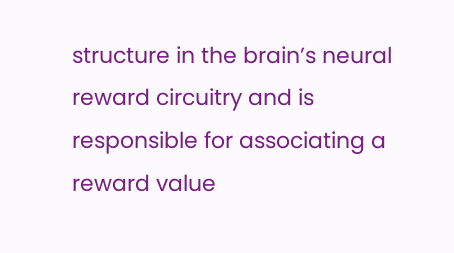structure in the brain’s neural reward circuitry and is responsible for associating a reward value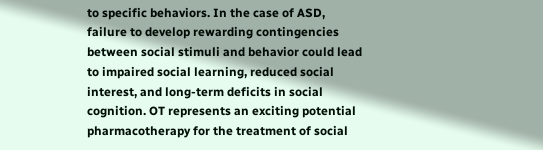to specific behaviors. In the case of ASD, failure to develop rewarding contingencies between social stimuli and behavior could lead to impaired social learning, reduced social interest, and long-term deficits in social cognition. OT represents an exciting potential pharmacotherapy for the treatment of social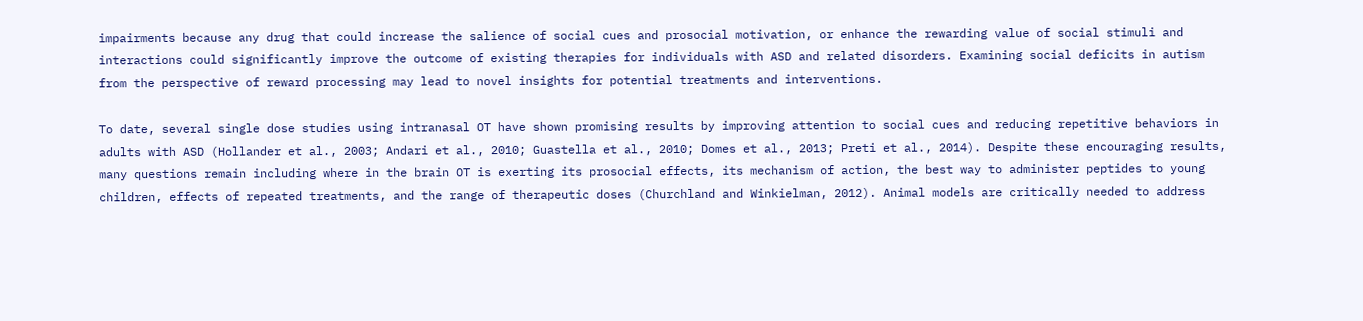impairments because any drug that could increase the salience of social cues and prosocial motivation, or enhance the rewarding value of social stimuli and interactions could significantly improve the outcome of existing therapies for individuals with ASD and related disorders. Examining social deficits in autism from the perspective of reward processing may lead to novel insights for potential treatments and interventions.

To date, several single dose studies using intranasal OT have shown promising results by improving attention to social cues and reducing repetitive behaviors in adults with ASD (Hollander et al., 2003; Andari et al., 2010; Guastella et al., 2010; Domes et al., 2013; Preti et al., 2014). Despite these encouraging results, many questions remain including where in the brain OT is exerting its prosocial effects, its mechanism of action, the best way to administer peptides to young children, effects of repeated treatments, and the range of therapeutic doses (Churchland and Winkielman, 2012). Animal models are critically needed to address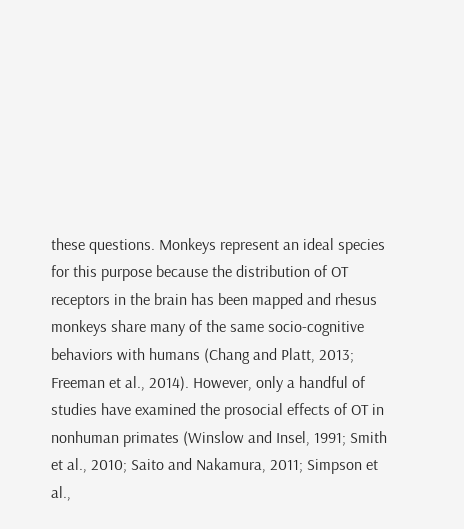these questions. Monkeys represent an ideal species for this purpose because the distribution of OT receptors in the brain has been mapped and rhesus monkeys share many of the same socio-cognitive behaviors with humans (Chang and Platt, 2013; Freeman et al., 2014). However, only a handful of studies have examined the prosocial effects of OT in nonhuman primates (Winslow and Insel, 1991; Smith et al., 2010; Saito and Nakamura, 2011; Simpson et al.,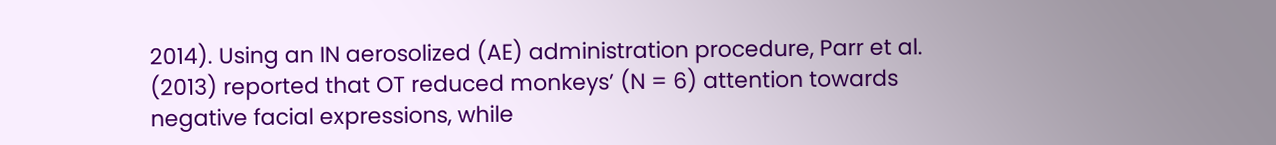2014). Using an IN aerosolized (AE) administration procedure, Parr et al. (2013) reported that OT reduced monkeys’ (N = 6) attention towards negative facial expressions, while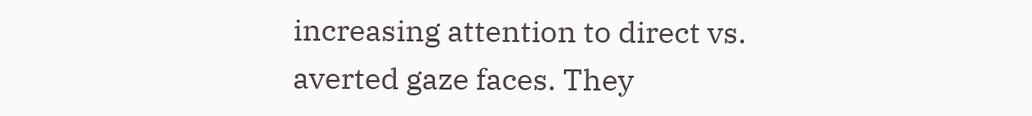increasing attention to direct vs. averted gaze faces. They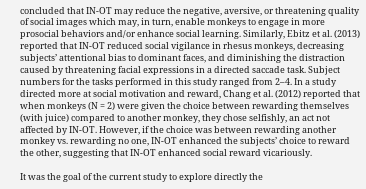concluded that IN-OT may reduce the negative, aversive, or threatening quality of social images which may, in turn, enable monkeys to engage in more prosocial behaviors and/or enhance social learning. Similarly, Ebitz et al. (2013) reported that IN-OT reduced social vigilance in rhesus monkeys, decreasing subjects’ attentional bias to dominant faces, and diminishing the distraction caused by threatening facial expressions in a directed saccade task. Subject numbers for the tasks performed in this study ranged from 2–4. In a study directed more at social motivation and reward, Chang et al. (2012) reported that when monkeys (N = 2) were given the choice between rewarding themselves (with juice) compared to another monkey, they chose selfishly, an act not affected by IN-OT. However, if the choice was between rewarding another monkey vs. rewarding no one, IN-OT enhanced the subjects’ choice to reward the other, suggesting that IN-OT enhanced social reward vicariously.

It was the goal of the current study to explore directly the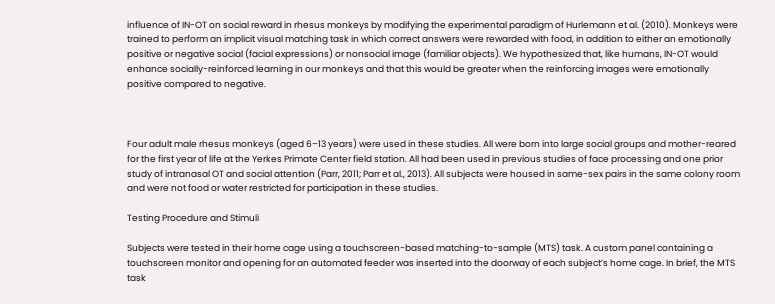influence of IN-OT on social reward in rhesus monkeys by modifying the experimental paradigm of Hurlemann et al. (2010). Monkeys were trained to perform an implicit visual matching task in which correct answers were rewarded with food, in addition to either an emotionally positive or negative social (facial expressions) or nonsocial image (familiar objects). We hypothesized that, like humans, IN-OT would enhance socially-reinforced learning in our monkeys and that this would be greater when the reinforcing images were emotionally positive compared to negative.



Four adult male rhesus monkeys (aged 6–13 years) were used in these studies. All were born into large social groups and mother-reared for the first year of life at the Yerkes Primate Center field station. All had been used in previous studies of face processing and one prior study of intranasal OT and social attention (Parr, 2011; Parr et al., 2013). All subjects were housed in same-sex pairs in the same colony room and were not food or water restricted for participation in these studies.

Testing Procedure and Stimuli

Subjects were tested in their home cage using a touchscreen-based matching-to-sample (MTS) task. A custom panel containing a touchscreen monitor and opening for an automated feeder was inserted into the doorway of each subject’s home cage. In brief, the MTS task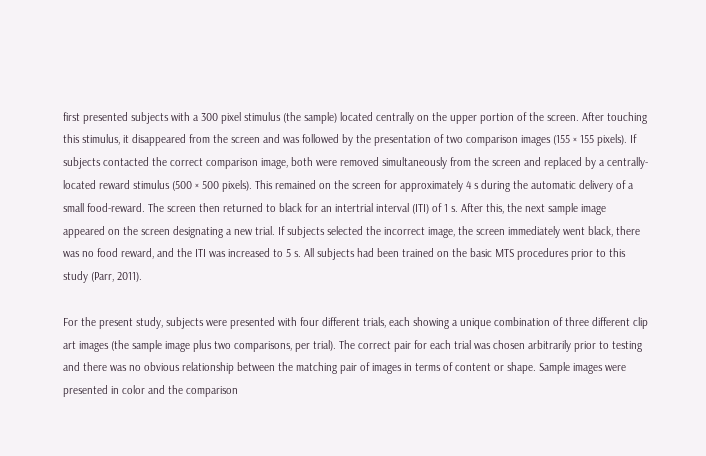first presented subjects with a 300 pixel stimulus (the sample) located centrally on the upper portion of the screen. After touching this stimulus, it disappeared from the screen and was followed by the presentation of two comparison images (155 × 155 pixels). If subjects contacted the correct comparison image, both were removed simultaneously from the screen and replaced by a centrally-located reward stimulus (500 × 500 pixels). This remained on the screen for approximately 4 s during the automatic delivery of a small food-reward. The screen then returned to black for an intertrial interval (ITI) of 1 s. After this, the next sample image appeared on the screen designating a new trial. If subjects selected the incorrect image, the screen immediately went black, there was no food reward, and the ITI was increased to 5 s. All subjects had been trained on the basic MTS procedures prior to this study (Parr, 2011).

For the present study, subjects were presented with four different trials, each showing a unique combination of three different clip art images (the sample image plus two comparisons, per trial). The correct pair for each trial was chosen arbitrarily prior to testing and there was no obvious relationship between the matching pair of images in terms of content or shape. Sample images were presented in color and the comparison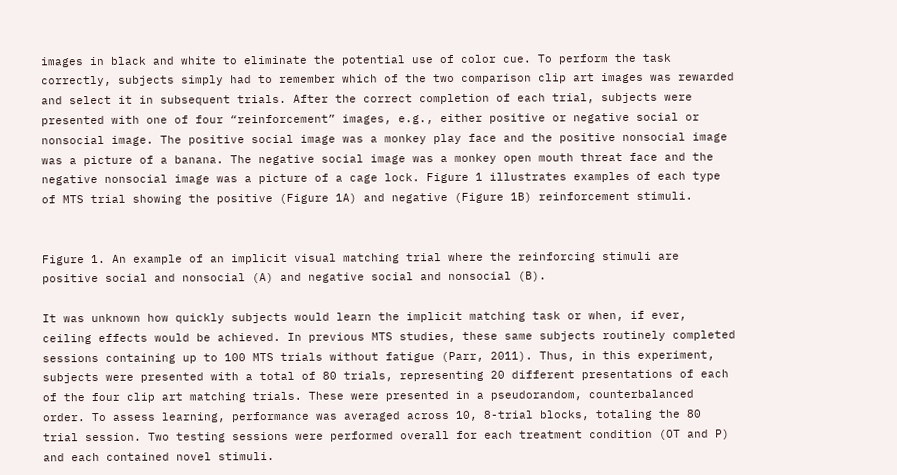images in black and white to eliminate the potential use of color cue. To perform the task correctly, subjects simply had to remember which of the two comparison clip art images was rewarded and select it in subsequent trials. After the correct completion of each trial, subjects were presented with one of four “reinforcement” images, e.g., either positive or negative social or nonsocial image. The positive social image was a monkey play face and the positive nonsocial image was a picture of a banana. The negative social image was a monkey open mouth threat face and the negative nonsocial image was a picture of a cage lock. Figure 1 illustrates examples of each type of MTS trial showing the positive (Figure 1A) and negative (Figure 1B) reinforcement stimuli.


Figure 1. An example of an implicit visual matching trial where the reinforcing stimuli are positive social and nonsocial (A) and negative social and nonsocial (B).

It was unknown how quickly subjects would learn the implicit matching task or when, if ever, ceiling effects would be achieved. In previous MTS studies, these same subjects routinely completed sessions containing up to 100 MTS trials without fatigue (Parr, 2011). Thus, in this experiment, subjects were presented with a total of 80 trials, representing 20 different presentations of each of the four clip art matching trials. These were presented in a pseudorandom, counterbalanced order. To assess learning, performance was averaged across 10, 8-trial blocks, totaling the 80 trial session. Two testing sessions were performed overall for each treatment condition (OT and P) and each contained novel stimuli.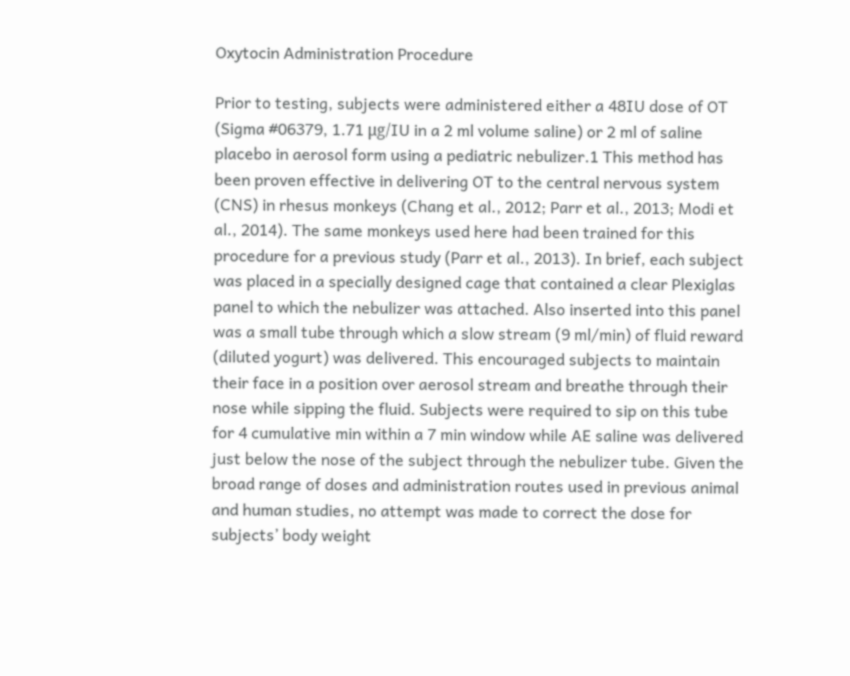Oxytocin Administration Procedure

Prior to testing, subjects were administered either a 48IU dose of OT (Sigma #06379, 1.71 μg/IU in a 2 ml volume saline) or 2 ml of saline placebo in aerosol form using a pediatric nebulizer.1 This method has been proven effective in delivering OT to the central nervous system (CNS) in rhesus monkeys (Chang et al., 2012; Parr et al., 2013; Modi et al., 2014). The same monkeys used here had been trained for this procedure for a previous study (Parr et al., 2013). In brief, each subject was placed in a specially designed cage that contained a clear Plexiglas panel to which the nebulizer was attached. Also inserted into this panel was a small tube through which a slow stream (9 ml/min) of fluid reward (diluted yogurt) was delivered. This encouraged subjects to maintain their face in a position over aerosol stream and breathe through their nose while sipping the fluid. Subjects were required to sip on this tube for 4 cumulative min within a 7 min window while AE saline was delivered just below the nose of the subject through the nebulizer tube. Given the broad range of doses and administration routes used in previous animal and human studies, no attempt was made to correct the dose for subjects’ body weight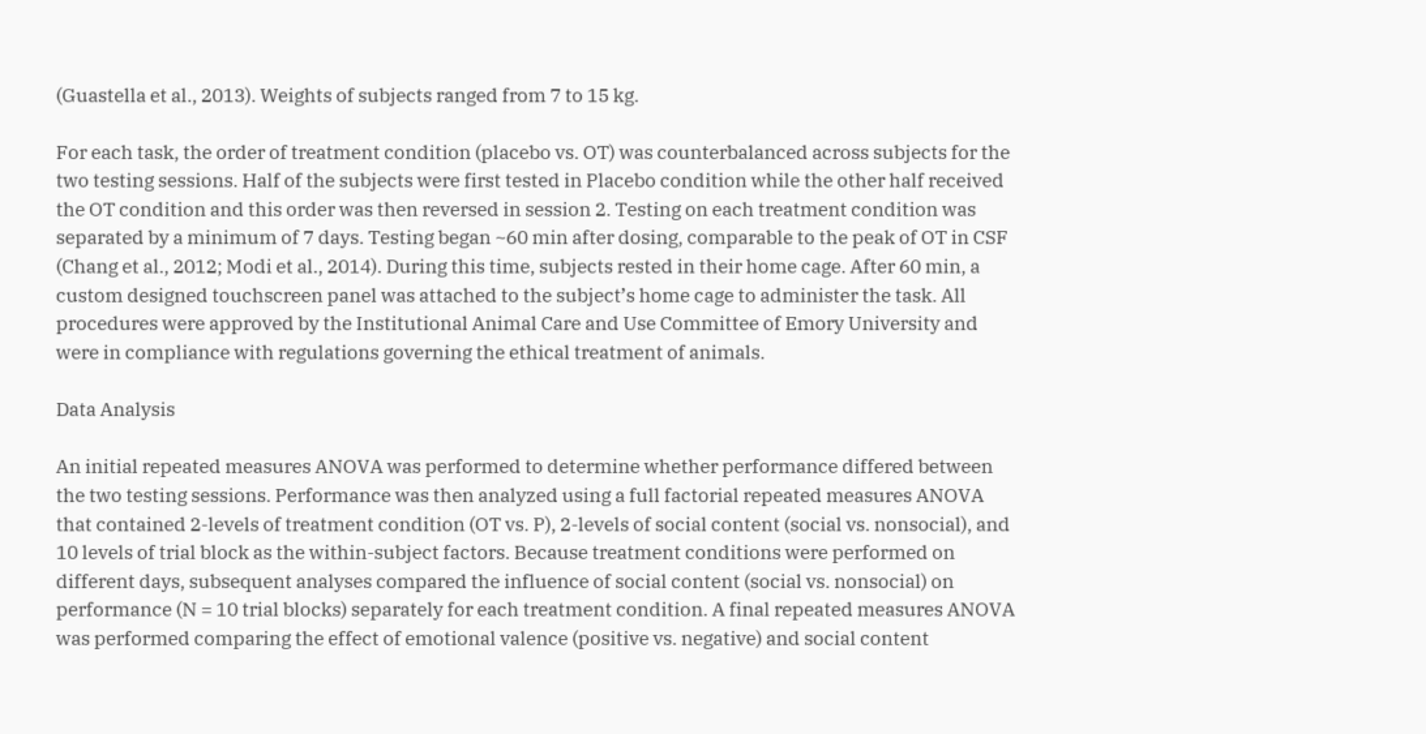(Guastella et al., 2013). Weights of subjects ranged from 7 to 15 kg.

For each task, the order of treatment condition (placebo vs. OT) was counterbalanced across subjects for the two testing sessions. Half of the subjects were first tested in Placebo condition while the other half received the OT condition and this order was then reversed in session 2. Testing on each treatment condition was separated by a minimum of 7 days. Testing began ~60 min after dosing, comparable to the peak of OT in CSF (Chang et al., 2012; Modi et al., 2014). During this time, subjects rested in their home cage. After 60 min, a custom designed touchscreen panel was attached to the subject’s home cage to administer the task. All procedures were approved by the Institutional Animal Care and Use Committee of Emory University and were in compliance with regulations governing the ethical treatment of animals.

Data Analysis

An initial repeated measures ANOVA was performed to determine whether performance differed between the two testing sessions. Performance was then analyzed using a full factorial repeated measures ANOVA that contained 2-levels of treatment condition (OT vs. P), 2-levels of social content (social vs. nonsocial), and 10 levels of trial block as the within-subject factors. Because treatment conditions were performed on different days, subsequent analyses compared the influence of social content (social vs. nonsocial) on performance (N = 10 trial blocks) separately for each treatment condition. A final repeated measures ANOVA was performed comparing the effect of emotional valence (positive vs. negative) and social content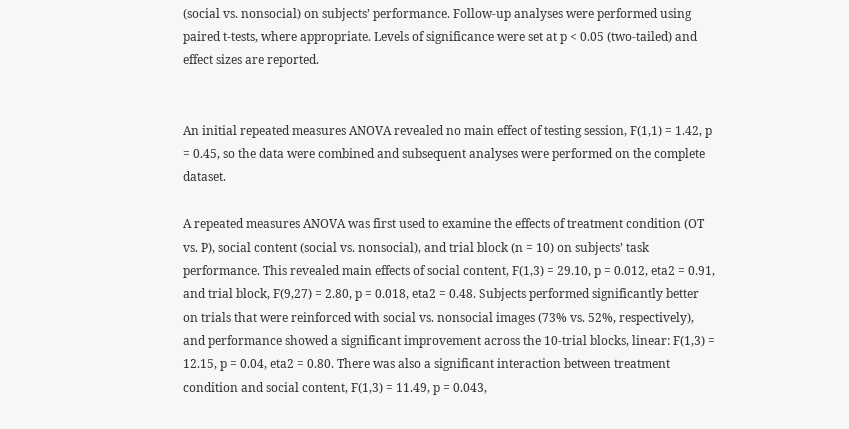(social vs. nonsocial) on subjects’ performance. Follow-up analyses were performed using paired t-tests, where appropriate. Levels of significance were set at p < 0.05 (two-tailed) and effect sizes are reported.


An initial repeated measures ANOVA revealed no main effect of testing session, F(1,1) = 1.42, p = 0.45, so the data were combined and subsequent analyses were performed on the complete dataset.

A repeated measures ANOVA was first used to examine the effects of treatment condition (OT vs. P), social content (social vs. nonsocial), and trial block (n = 10) on subjects’ task performance. This revealed main effects of social content, F(1,3) = 29.10, p = 0.012, eta2 = 0.91, and trial block, F(9,27) = 2.80, p = 0.018, eta2 = 0.48. Subjects performed significantly better on trials that were reinforced with social vs. nonsocial images (73% vs. 52%, respectively), and performance showed a significant improvement across the 10-trial blocks, linear: F(1,3) = 12.15, p = 0.04, eta2 = 0.80. There was also a significant interaction between treatment condition and social content, F(1,3) = 11.49, p = 0.043,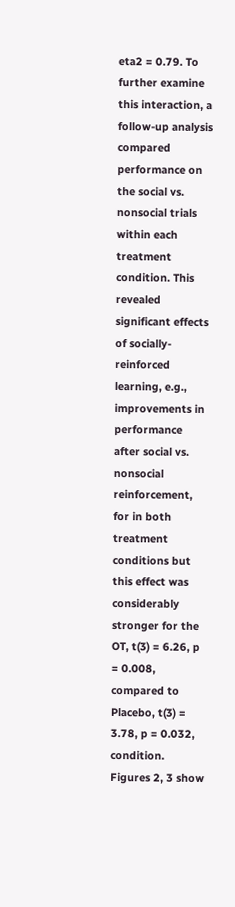eta2 = 0.79. To further examine this interaction, a follow-up analysis compared performance on the social vs. nonsocial trials within each treatment condition. This revealed significant effects of socially-reinforced learning, e.g., improvements in performance after social vs. nonsocial reinforcement, for in both treatment conditions but this effect was considerably stronger for the OT, t(3) = 6.26, p = 0.008, compared to Placebo, t(3) = 3.78, p = 0.032, condition. Figures 2, 3 show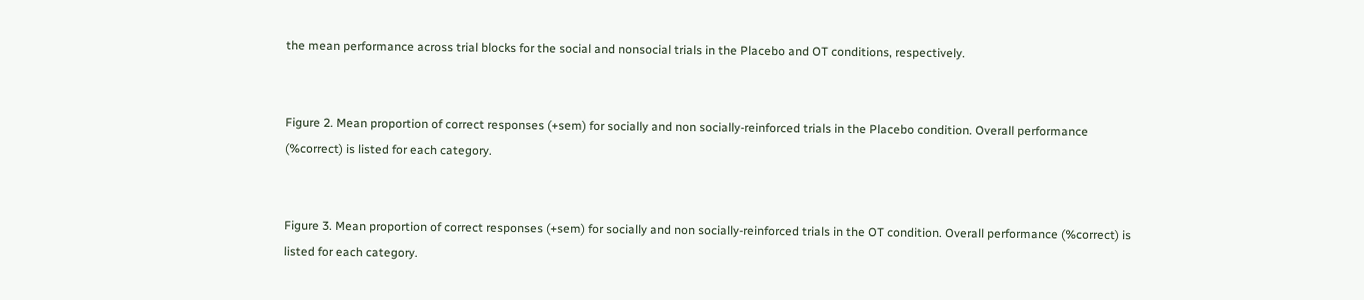the mean performance across trial blocks for the social and nonsocial trials in the Placebo and OT conditions, respectively.


Figure 2. Mean proportion of correct responses (+sem) for socially and non socially-reinforced trials in the Placebo condition. Overall performance (%correct) is listed for each category.


Figure 3. Mean proportion of correct responses (+sem) for socially and non socially-reinforced trials in the OT condition. Overall performance (%correct) is listed for each category.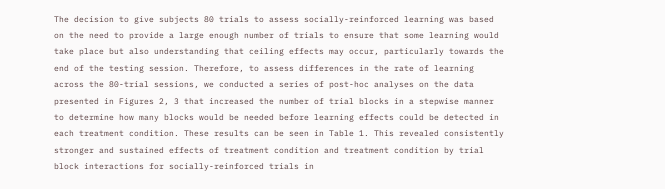The decision to give subjects 80 trials to assess socially-reinforced learning was based on the need to provide a large enough number of trials to ensure that some learning would take place but also understanding that ceiling effects may occur, particularly towards the end of the testing session. Therefore, to assess differences in the rate of learning across the 80-trial sessions, we conducted a series of post-hoc analyses on the data presented in Figures 2, 3 that increased the number of trial blocks in a stepwise manner to determine how many blocks would be needed before learning effects could be detected in each treatment condition. These results can be seen in Table 1. This revealed consistently stronger and sustained effects of treatment condition and treatment condition by trial block interactions for socially-reinforced trials in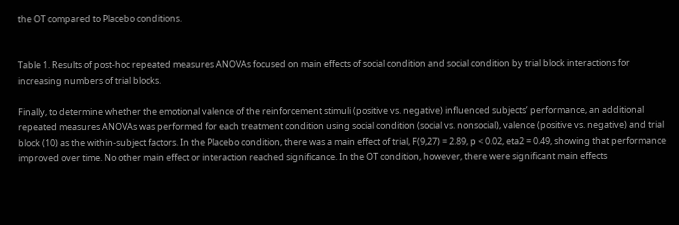the OT compared to Placebo conditions.


Table 1. Results of post-hoc repeated measures ANOVAs focused on main effects of social condition and social condition by trial block interactions for increasing numbers of trial blocks.

Finally, to determine whether the emotional valence of the reinforcement stimuli (positive vs. negative) influenced subjects’ performance, an additional repeated measures ANOVAs was performed for each treatment condition using social condition (social vs. nonsocial), valence (positive vs. negative) and trial block (10) as the within-subject factors. In the Placebo condition, there was a main effect of trial, F(9,27) = 2.89, p < 0.02, eta2 = 0.49, showing that performance improved over time. No other main effect or interaction reached significance. In the OT condition, however, there were significant main effects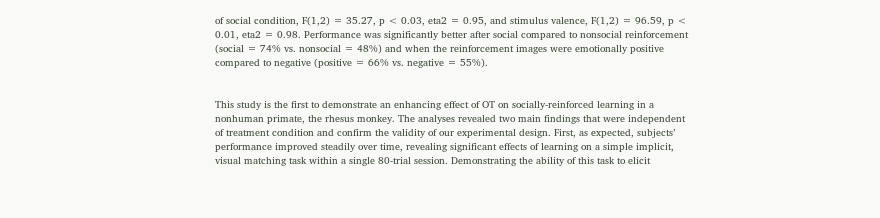of social condition, F(1,2) = 35.27, p < 0.03, eta2 = 0.95, and stimulus valence, F(1,2) = 96.59, p < 0.01, eta2 = 0.98. Performance was significantly better after social compared to nonsocial reinforcement (social = 74% vs. nonsocial = 48%) and when the reinforcement images were emotionally positive compared to negative (positive = 66% vs. negative = 55%).


This study is the first to demonstrate an enhancing effect of OT on socially-reinforced learning in a nonhuman primate, the rhesus monkey. The analyses revealed two main findings that were independent of treatment condition and confirm the validity of our experimental design. First, as expected, subjects’ performance improved steadily over time, revealing significant effects of learning on a simple implicit, visual matching task within a single 80-trial session. Demonstrating the ability of this task to elicit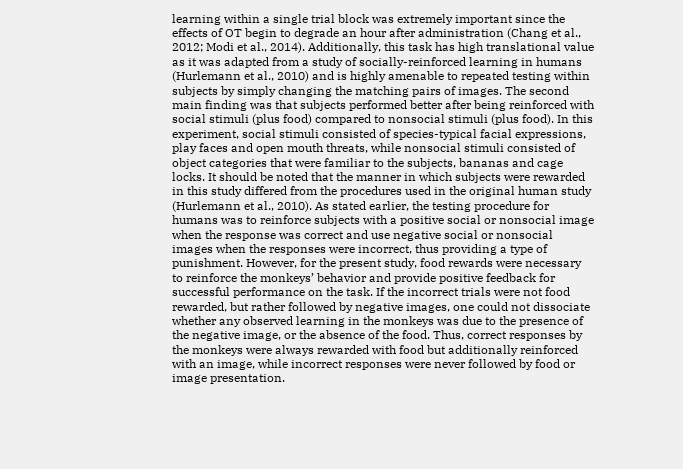learning within a single trial block was extremely important since the effects of OT begin to degrade an hour after administration (Chang et al., 2012; Modi et al., 2014). Additionally, this task has high translational value as it was adapted from a study of socially-reinforced learning in humans (Hurlemann et al., 2010) and is highly amenable to repeated testing within subjects by simply changing the matching pairs of images. The second main finding was that subjects performed better after being reinforced with social stimuli (plus food) compared to nonsocial stimuli (plus food). In this experiment, social stimuli consisted of species-typical facial expressions, play faces and open mouth threats, while nonsocial stimuli consisted of object categories that were familiar to the subjects, bananas and cage locks. It should be noted that the manner in which subjects were rewarded in this study differed from the procedures used in the original human study (Hurlemann et al., 2010). As stated earlier, the testing procedure for humans was to reinforce subjects with a positive social or nonsocial image when the response was correct and use negative social or nonsocial images when the responses were incorrect, thus providing a type of punishment. However, for the present study, food rewards were necessary to reinforce the monkeys’ behavior and provide positive feedback for successful performance on the task. If the incorrect trials were not food rewarded, but rather followed by negative images, one could not dissociate whether any observed learning in the monkeys was due to the presence of the negative image, or the absence of the food. Thus, correct responses by the monkeys were always rewarded with food but additionally reinforced with an image, while incorrect responses were never followed by food or image presentation.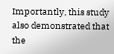Importantly, this study also demonstrated that the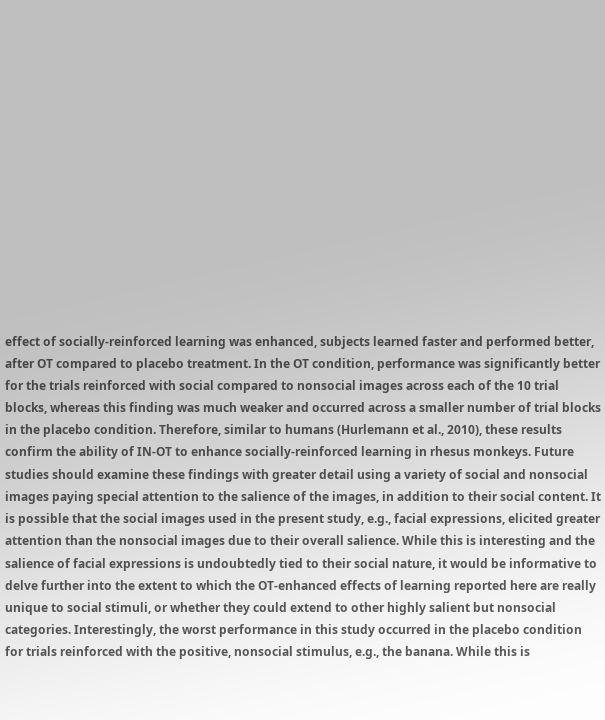effect of socially-reinforced learning was enhanced, subjects learned faster and performed better, after OT compared to placebo treatment. In the OT condition, performance was significantly better for the trials reinforced with social compared to nonsocial images across each of the 10 trial blocks, whereas this finding was much weaker and occurred across a smaller number of trial blocks in the placebo condition. Therefore, similar to humans (Hurlemann et al., 2010), these results confirm the ability of IN-OT to enhance socially-reinforced learning in rhesus monkeys. Future studies should examine these findings with greater detail using a variety of social and nonsocial images paying special attention to the salience of the images, in addition to their social content. It is possible that the social images used in the present study, e.g., facial expressions, elicited greater attention than the nonsocial images due to their overall salience. While this is interesting and the salience of facial expressions is undoubtedly tied to their social nature, it would be informative to delve further into the extent to which the OT-enhanced effects of learning reported here are really unique to social stimuli, or whether they could extend to other highly salient but nonsocial categories. Interestingly, the worst performance in this study occurred in the placebo condition for trials reinforced with the positive, nonsocial stimulus, e.g., the banana. While this is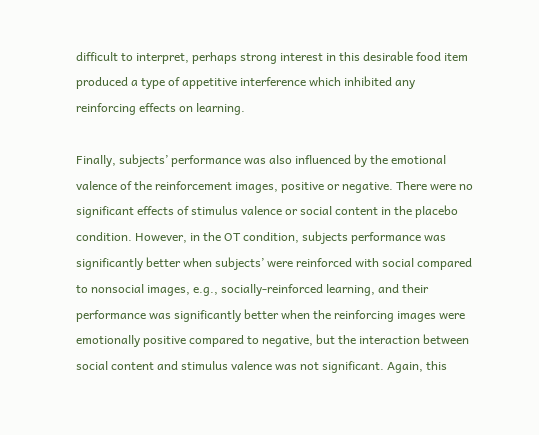difficult to interpret, perhaps strong interest in this desirable food item produced a type of appetitive interference which inhibited any reinforcing effects on learning.

Finally, subjects’ performance was also influenced by the emotional valence of the reinforcement images, positive or negative. There were no significant effects of stimulus valence or social content in the placebo condition. However, in the OT condition, subjects performance was significantly better when subjects’ were reinforced with social compared to nonsocial images, e.g., socially-reinforced learning, and their performance was significantly better when the reinforcing images were emotionally positive compared to negative, but the interaction between social content and stimulus valence was not significant. Again, this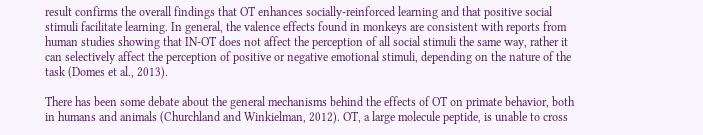result confirms the overall findings that OT enhances socially-reinforced learning and that positive social stimuli facilitate learning. In general, the valence effects found in monkeys are consistent with reports from human studies showing that IN-OT does not affect the perception of all social stimuli the same way, rather it can selectively affect the perception of positive or negative emotional stimuli, depending on the nature of the task (Domes et al., 2013).

There has been some debate about the general mechanisms behind the effects of OT on primate behavior, both in humans and animals (Churchland and Winkielman, 2012). OT, a large molecule peptide, is unable to cross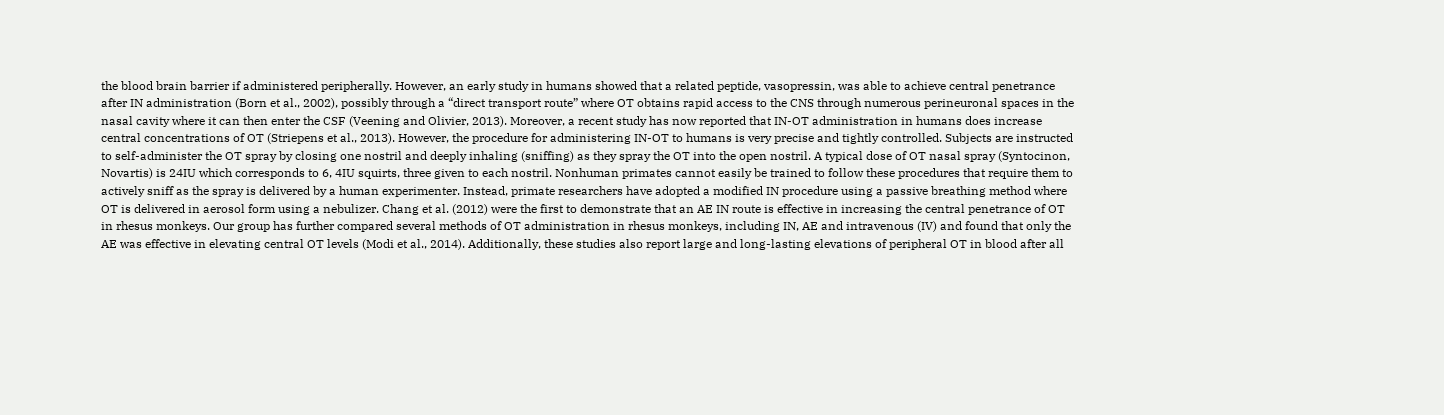the blood brain barrier if administered peripherally. However, an early study in humans showed that a related peptide, vasopressin, was able to achieve central penetrance after IN administration (Born et al., 2002), possibly through a “direct transport route” where OT obtains rapid access to the CNS through numerous perineuronal spaces in the nasal cavity where it can then enter the CSF (Veening and Olivier, 2013). Moreover, a recent study has now reported that IN-OT administration in humans does increase central concentrations of OT (Striepens et al., 2013). However, the procedure for administering IN-OT to humans is very precise and tightly controlled. Subjects are instructed to self-administer the OT spray by closing one nostril and deeply inhaling (sniffing) as they spray the OT into the open nostril. A typical dose of OT nasal spray (Syntocinon, Novartis) is 24IU which corresponds to 6, 4IU squirts, three given to each nostril. Nonhuman primates cannot easily be trained to follow these procedures that require them to actively sniff as the spray is delivered by a human experimenter. Instead, primate researchers have adopted a modified IN procedure using a passive breathing method where OT is delivered in aerosol form using a nebulizer. Chang et al. (2012) were the first to demonstrate that an AE IN route is effective in increasing the central penetrance of OT in rhesus monkeys. Our group has further compared several methods of OT administration in rhesus monkeys, including IN, AE and intravenous (IV) and found that only the AE was effective in elevating central OT levels (Modi et al., 2014). Additionally, these studies also report large and long-lasting elevations of peripheral OT in blood after all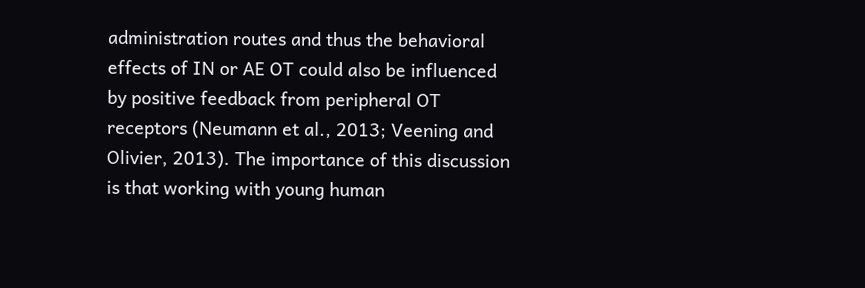administration routes and thus the behavioral effects of IN or AE OT could also be influenced by positive feedback from peripheral OT receptors (Neumann et al., 2013; Veening and Olivier, 2013). The importance of this discussion is that working with young human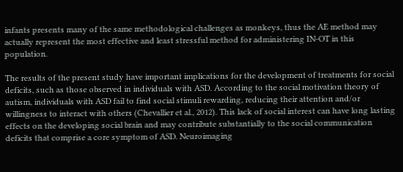infants presents many of the same methodological challenges as monkeys, thus the AE method may actually represent the most effective and least stressful method for administering IN-OT in this population.

The results of the present study have important implications for the development of treatments for social deficits, such as those observed in individuals with ASD. According to the social motivation theory of autism, individuals with ASD fail to find social stimuli rewarding, reducing their attention and/or willingness to interact with others (Chevallier et al., 2012). This lack of social interest can have long lasting effects on the developing social brain and may contribute substantially to the social communication deficits that comprise a core symptom of ASD. Neuroimaging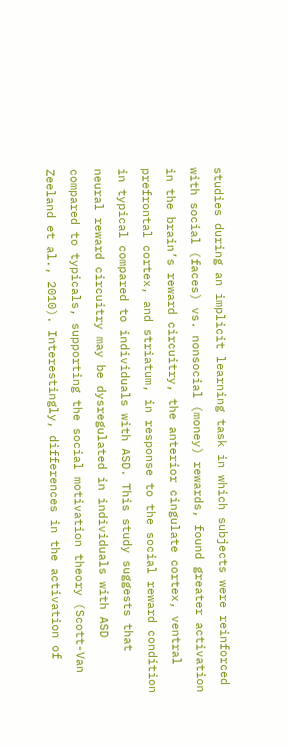studies during an implicit learning task in which subjects were reinforced with social (faces) vs. nonsocial (money) rewards, found greater activation in the brain’s reward circuitry, the anterior cingulate cortex, ventral prefrontal cortex, and striatum, in response to the social reward condition in typical compared to individuals with ASD. This study suggests that neural reward circuitry may be dysregulated in individuals with ASD compared to typicals, supporting the social motivation theory (Scott-Van Zeeland et al., 2010). Interestingly, differences in the activation of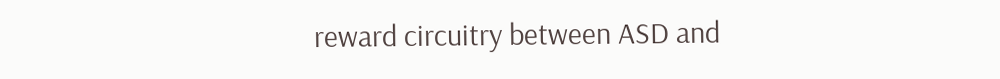reward circuitry between ASD and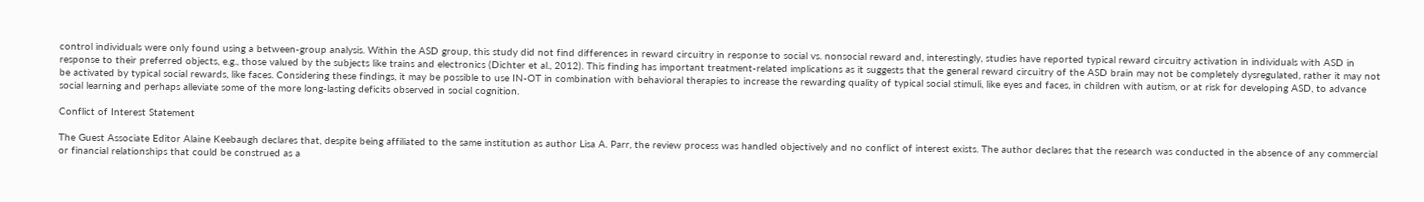control individuals were only found using a between-group analysis. Within the ASD group, this study did not find differences in reward circuitry in response to social vs. nonsocial reward and, interestingly, studies have reported typical reward circuitry activation in individuals with ASD in response to their preferred objects, e.g., those valued by the subjects like trains and electronics (Dichter et al., 2012). This finding has important treatment-related implications as it suggests that the general reward circuitry of the ASD brain may not be completely dysregulated, rather it may not be activated by typical social rewards, like faces. Considering these findings, it may be possible to use IN-OT in combination with behavioral therapies to increase the rewarding quality of typical social stimuli, like eyes and faces, in children with autism, or at risk for developing ASD, to advance social learning and perhaps alleviate some of the more long-lasting deficits observed in social cognition.

Conflict of Interest Statement

The Guest Associate Editor Alaine Keebaugh declares that, despite being affiliated to the same institution as author Lisa A. Parr, the review process was handled objectively and no conflict of interest exists. The author declares that the research was conducted in the absence of any commercial or financial relationships that could be construed as a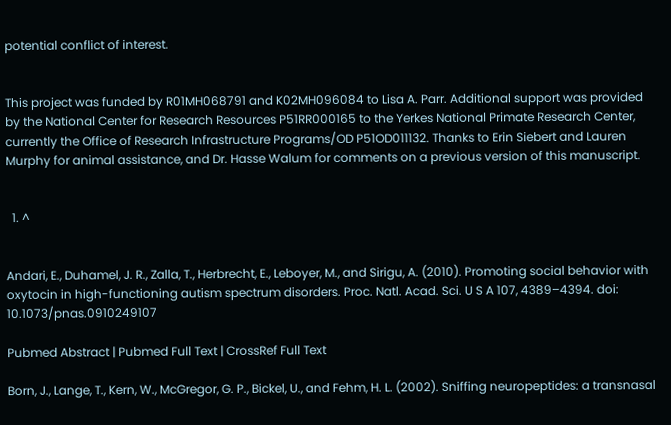potential conflict of interest.


This project was funded by R01MH068791 and K02MH096084 to Lisa A. Parr. Additional support was provided by the National Center for Research Resources P51RR000165 to the Yerkes National Primate Research Center, currently the Office of Research Infrastructure Programs/OD P51OD011132. Thanks to Erin Siebert and Lauren Murphy for animal assistance, and Dr. Hasse Walum for comments on a previous version of this manuscript.


  1. ^


Andari, E., Duhamel, J. R., Zalla, T., Herbrecht, E., Leboyer, M., and Sirigu, A. (2010). Promoting social behavior with oxytocin in high-functioning autism spectrum disorders. Proc. Natl. Acad. Sci. U S A 107, 4389–4394. doi: 10.1073/pnas.0910249107

Pubmed Abstract | Pubmed Full Text | CrossRef Full Text

Born, J., Lange, T., Kern, W., McGregor, G. P., Bickel, U., and Fehm, H. L. (2002). Sniffing neuropeptides: a transnasal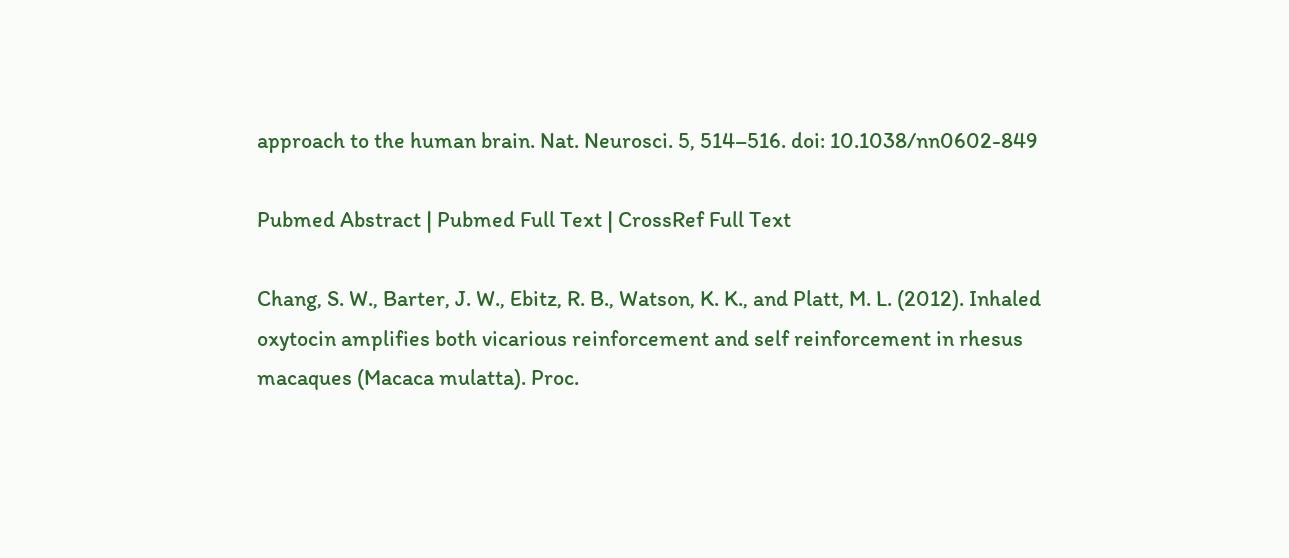approach to the human brain. Nat. Neurosci. 5, 514–516. doi: 10.1038/nn0602-849

Pubmed Abstract | Pubmed Full Text | CrossRef Full Text

Chang, S. W., Barter, J. W., Ebitz, R. B., Watson, K. K., and Platt, M. L. (2012). Inhaled oxytocin amplifies both vicarious reinforcement and self reinforcement in rhesus macaques (Macaca mulatta). Proc.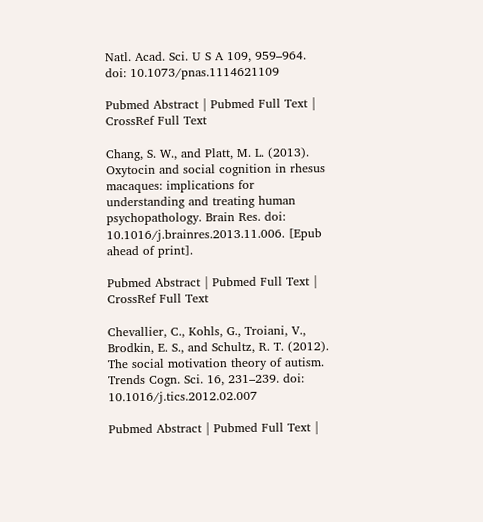Natl. Acad. Sci. U S A 109, 959–964. doi: 10.1073/pnas.1114621109

Pubmed Abstract | Pubmed Full Text | CrossRef Full Text

Chang, S. W., and Platt, M. L. (2013). Oxytocin and social cognition in rhesus macaques: implications for understanding and treating human psychopathology. Brain Res. doi: 10.1016/j.brainres.2013.11.006. [Epub ahead of print].

Pubmed Abstract | Pubmed Full Text | CrossRef Full Text

Chevallier, C., Kohls, G., Troiani, V., Brodkin, E. S., and Schultz, R. T. (2012). The social motivation theory of autism. Trends Cogn. Sci. 16, 231–239. doi: 10.1016/j.tics.2012.02.007

Pubmed Abstract | Pubmed Full Text |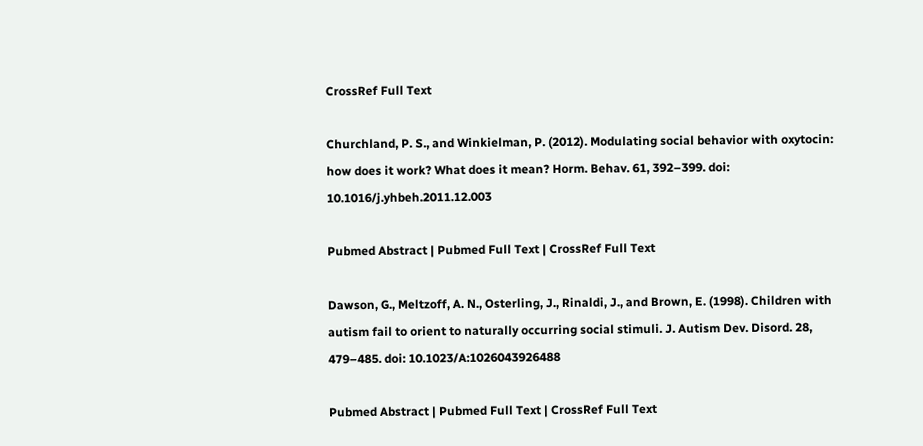CrossRef Full Text

Churchland, P. S., and Winkielman, P. (2012). Modulating social behavior with oxytocin: how does it work? What does it mean? Horm. Behav. 61, 392–399. doi: 10.1016/j.yhbeh.2011.12.003

Pubmed Abstract | Pubmed Full Text | CrossRef Full Text

Dawson, G., Meltzoff, A. N., Osterling, J., Rinaldi, J., and Brown, E. (1998). Children with autism fail to orient to naturally occurring social stimuli. J. Autism Dev. Disord. 28, 479–485. doi: 10.1023/A:1026043926488

Pubmed Abstract | Pubmed Full Text | CrossRef Full Text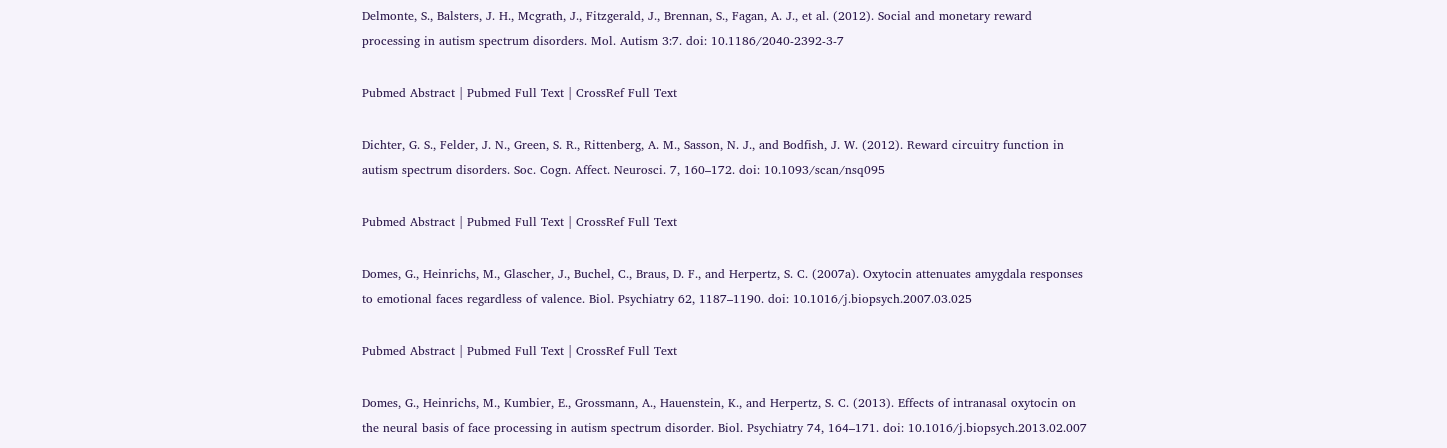Delmonte, S., Balsters, J. H., Mcgrath, J., Fitzgerald, J., Brennan, S., Fagan, A. J., et al. (2012). Social and monetary reward processing in autism spectrum disorders. Mol. Autism 3:7. doi: 10.1186/2040-2392-3-7

Pubmed Abstract | Pubmed Full Text | CrossRef Full Text

Dichter, G. S., Felder, J. N., Green, S. R., Rittenberg, A. M., Sasson, N. J., and Bodfish, J. W. (2012). Reward circuitry function in autism spectrum disorders. Soc. Cogn. Affect. Neurosci. 7, 160–172. doi: 10.1093/scan/nsq095

Pubmed Abstract | Pubmed Full Text | CrossRef Full Text

Domes, G., Heinrichs, M., Glascher, J., Buchel, C., Braus, D. F., and Herpertz, S. C. (2007a). Oxytocin attenuates amygdala responses to emotional faces regardless of valence. Biol. Psychiatry 62, 1187–1190. doi: 10.1016/j.biopsych.2007.03.025

Pubmed Abstract | Pubmed Full Text | CrossRef Full Text

Domes, G., Heinrichs, M., Kumbier, E., Grossmann, A., Hauenstein, K., and Herpertz, S. C. (2013). Effects of intranasal oxytocin on the neural basis of face processing in autism spectrum disorder. Biol. Psychiatry 74, 164–171. doi: 10.1016/j.biopsych.2013.02.007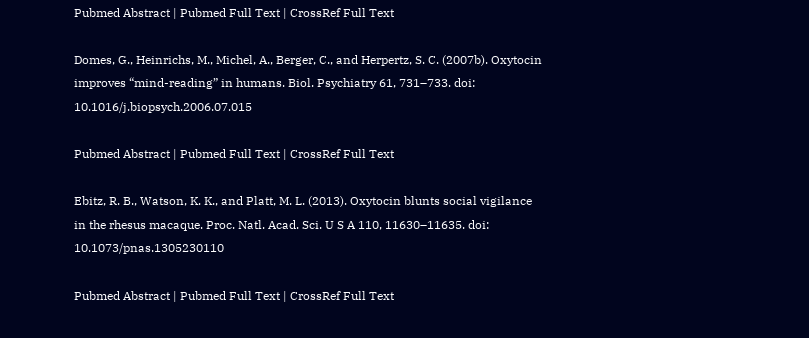Pubmed Abstract | Pubmed Full Text | CrossRef Full Text

Domes, G., Heinrichs, M., Michel, A., Berger, C., and Herpertz, S. C. (2007b). Oxytocin improves “mind-reading” in humans. Biol. Psychiatry 61, 731–733. doi: 10.1016/j.biopsych.2006.07.015

Pubmed Abstract | Pubmed Full Text | CrossRef Full Text

Ebitz, R. B., Watson, K. K., and Platt, M. L. (2013). Oxytocin blunts social vigilance in the rhesus macaque. Proc. Natl. Acad. Sci. U S A 110, 11630–11635. doi: 10.1073/pnas.1305230110

Pubmed Abstract | Pubmed Full Text | CrossRef Full Text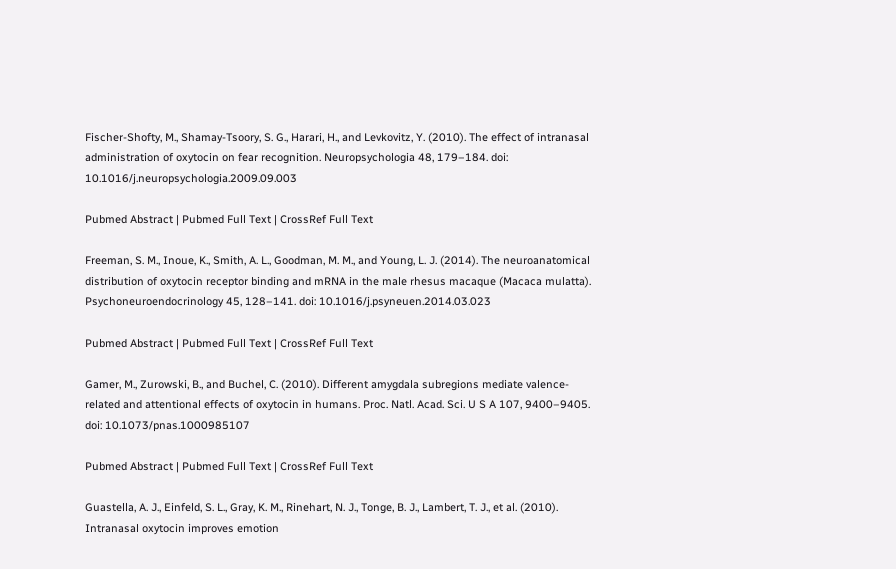Fischer-Shofty, M., Shamay-Tsoory, S. G., Harari, H., and Levkovitz, Y. (2010). The effect of intranasal administration of oxytocin on fear recognition. Neuropsychologia 48, 179–184. doi: 10.1016/j.neuropsychologia.2009.09.003

Pubmed Abstract | Pubmed Full Text | CrossRef Full Text

Freeman, S. M., Inoue, K., Smith, A. L., Goodman, M. M., and Young, L. J. (2014). The neuroanatomical distribution of oxytocin receptor binding and mRNA in the male rhesus macaque (Macaca mulatta). Psychoneuroendocrinology 45, 128–141. doi: 10.1016/j.psyneuen.2014.03.023

Pubmed Abstract | Pubmed Full Text | CrossRef Full Text

Gamer, M., Zurowski, B., and Buchel, C. (2010). Different amygdala subregions mediate valence-related and attentional effects of oxytocin in humans. Proc. Natl. Acad. Sci. U S A 107, 9400–9405. doi: 10.1073/pnas.1000985107

Pubmed Abstract | Pubmed Full Text | CrossRef Full Text

Guastella, A. J., Einfeld, S. L., Gray, K. M., Rinehart, N. J., Tonge, B. J., Lambert, T. J., et al. (2010). Intranasal oxytocin improves emotion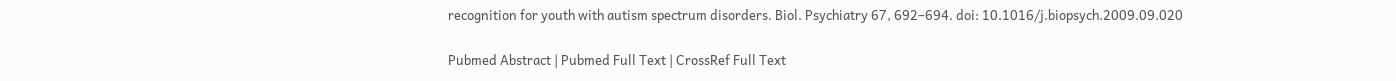recognition for youth with autism spectrum disorders. Biol. Psychiatry 67, 692–694. doi: 10.1016/j.biopsych.2009.09.020

Pubmed Abstract | Pubmed Full Text | CrossRef Full Text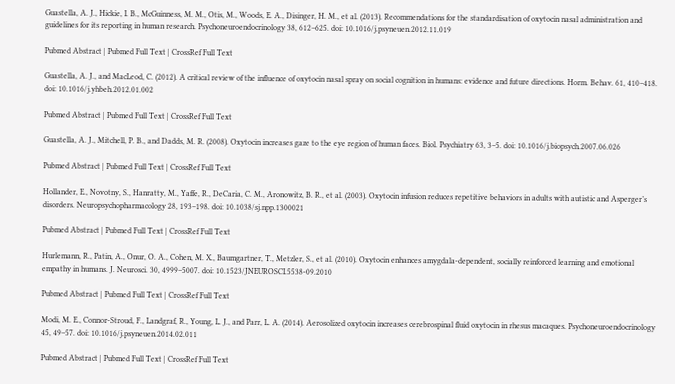Guastella, A. J., Hickie, I. B., McGuinness, M. M., Otis, M., Woods, E. A., Disinger, H. M., et al. (2013). Recommendations for the standardisation of oxytocin nasal administration and guidelines for its reporting in human research. Psychoneuroendocrinology 38, 612–625. doi: 10.1016/j.psyneuen.2012.11.019

Pubmed Abstract | Pubmed Full Text | CrossRef Full Text

Guastella, A. J., and MacLeod, C. (2012). A critical review of the influence of oxytocin nasal spray on social cognition in humans: evidence and future directions. Horm. Behav. 61, 410–418. doi: 10.1016/j.yhbeh.2012.01.002

Pubmed Abstract | Pubmed Full Text | CrossRef Full Text

Guastella, A. J., Mitchell, P. B., and Dadds, M. R. (2008). Oxytocin increases gaze to the eye region of human faces. Biol. Psychiatry 63, 3–5. doi: 10.1016/j.biopsych.2007.06.026

Pubmed Abstract | Pubmed Full Text | CrossRef Full Text

Hollander, E., Novotny, S., Hanratty, M., Yaffe, R., DeCaria, C. M., Aronowitz, B. R., et al. (2003). Oxytocin infusion reduces repetitive behaviors in adults with autistic and Asperger’s disorders. Neuropsychopharmacology 28, 193–198. doi: 10.1038/sj.npp.1300021

Pubmed Abstract | Pubmed Full Text | CrossRef Full Text

Hurlemann, R., Patin, A., Onur, O. A., Cohen, M. X., Baumgartner, T., Metzler, S., et al. (2010). Oxytocin enhances amygdala-dependent, socially reinforced learning and emotional empathy in humans. J. Neurosci. 30, 4999–5007. doi: 10.1523/JNEUROSCI.5538-09.2010

Pubmed Abstract | Pubmed Full Text | CrossRef Full Text

Modi, M. E., Connor-Stroud, F., Landgraf, R., Young, L. J., and Parr, L. A. (2014). Aerosolized oxytocin increases cerebrospinal fluid oxytocin in rhesus macaques. Psychoneuroendocrinology 45, 49–57. doi: 10.1016/j.psyneuen.2014.02.011

Pubmed Abstract | Pubmed Full Text | CrossRef Full Text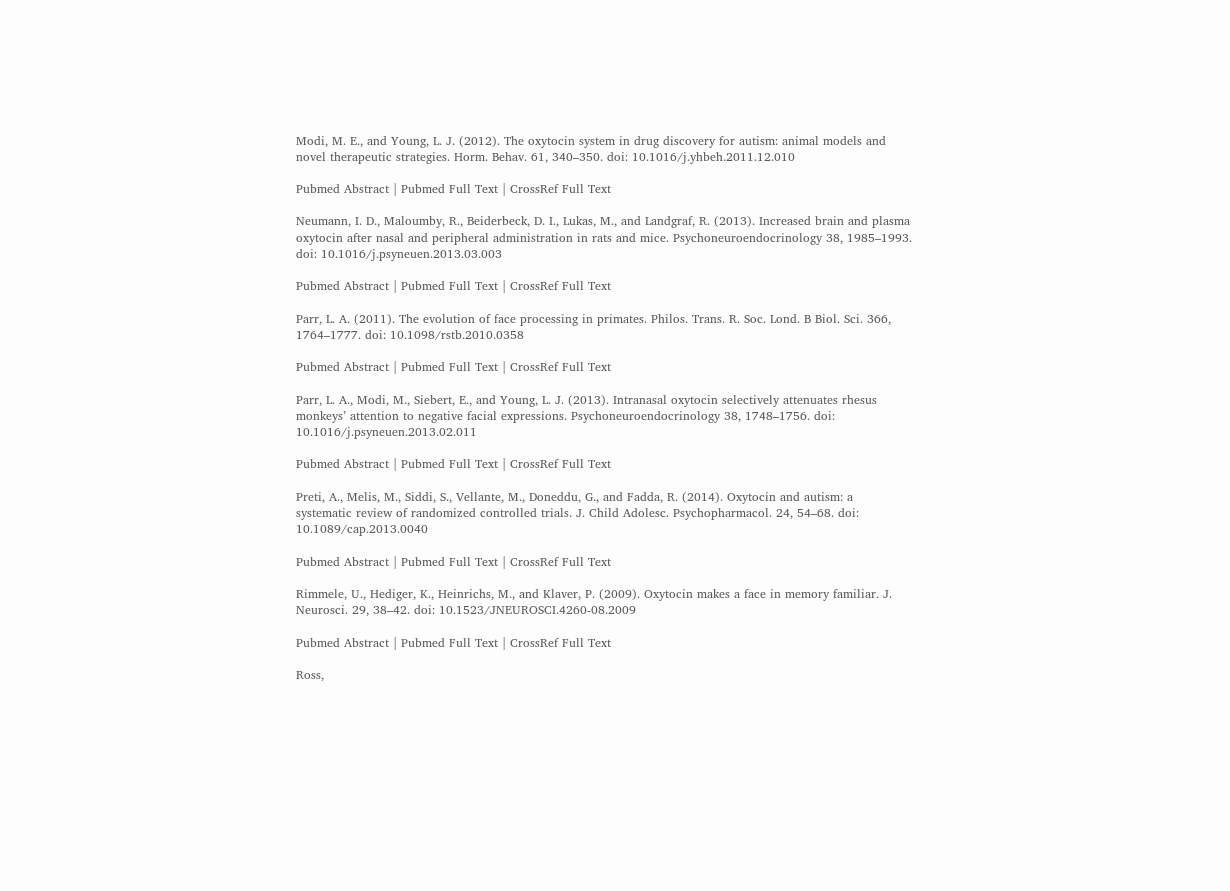Modi, M. E., and Young, L. J. (2012). The oxytocin system in drug discovery for autism: animal models and novel therapeutic strategies. Horm. Behav. 61, 340–350. doi: 10.1016/j.yhbeh.2011.12.010

Pubmed Abstract | Pubmed Full Text | CrossRef Full Text

Neumann, I. D., Maloumby, R., Beiderbeck, D. I., Lukas, M., and Landgraf, R. (2013). Increased brain and plasma oxytocin after nasal and peripheral administration in rats and mice. Psychoneuroendocrinology 38, 1985–1993. doi: 10.1016/j.psyneuen.2013.03.003

Pubmed Abstract | Pubmed Full Text | CrossRef Full Text

Parr, L. A. (2011). The evolution of face processing in primates. Philos. Trans. R. Soc. Lond. B Biol. Sci. 366, 1764–1777. doi: 10.1098/rstb.2010.0358

Pubmed Abstract | Pubmed Full Text | CrossRef Full Text

Parr, L. A., Modi, M., Siebert, E., and Young, L. J. (2013). Intranasal oxytocin selectively attenuates rhesus monkeys’ attention to negative facial expressions. Psychoneuroendocrinology 38, 1748–1756. doi: 10.1016/j.psyneuen.2013.02.011

Pubmed Abstract | Pubmed Full Text | CrossRef Full Text

Preti, A., Melis, M., Siddi, S., Vellante, M., Doneddu, G., and Fadda, R. (2014). Oxytocin and autism: a systematic review of randomized controlled trials. J. Child Adolesc. Psychopharmacol. 24, 54–68. doi: 10.1089/cap.2013.0040

Pubmed Abstract | Pubmed Full Text | CrossRef Full Text

Rimmele, U., Hediger, K., Heinrichs, M., and Klaver, P. (2009). Oxytocin makes a face in memory familiar. J. Neurosci. 29, 38–42. doi: 10.1523/JNEUROSCI.4260-08.2009

Pubmed Abstract | Pubmed Full Text | CrossRef Full Text

Ross,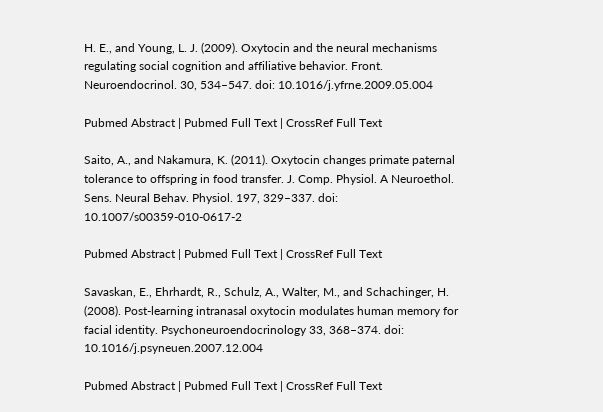H. E., and Young, L. J. (2009). Oxytocin and the neural mechanisms regulating social cognition and affiliative behavior. Front. Neuroendocrinol. 30, 534–547. doi: 10.1016/j.yfrne.2009.05.004

Pubmed Abstract | Pubmed Full Text | CrossRef Full Text

Saito, A., and Nakamura, K. (2011). Oxytocin changes primate paternal tolerance to offspring in food transfer. J. Comp. Physiol. A Neuroethol. Sens. Neural Behav. Physiol. 197, 329–337. doi: 10.1007/s00359-010-0617-2

Pubmed Abstract | Pubmed Full Text | CrossRef Full Text

Savaskan, E., Ehrhardt, R., Schulz, A., Walter, M., and Schachinger, H. (2008). Post-learning intranasal oxytocin modulates human memory for facial identity. Psychoneuroendocrinology 33, 368–374. doi: 10.1016/j.psyneuen.2007.12.004

Pubmed Abstract | Pubmed Full Text | CrossRef Full Text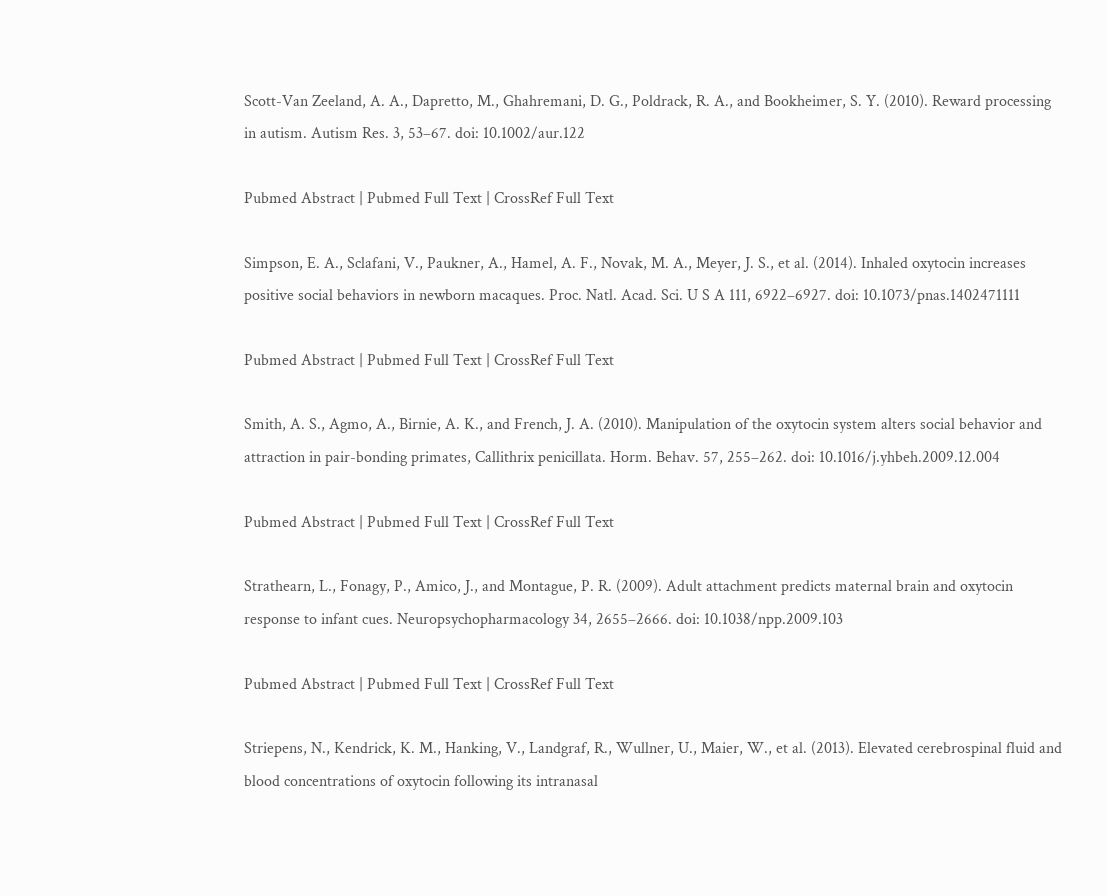Scott-Van Zeeland, A. A., Dapretto, M., Ghahremani, D. G., Poldrack, R. A., and Bookheimer, S. Y. (2010). Reward processing in autism. Autism Res. 3, 53–67. doi: 10.1002/aur.122

Pubmed Abstract | Pubmed Full Text | CrossRef Full Text

Simpson, E. A., Sclafani, V., Paukner, A., Hamel, A. F., Novak, M. A., Meyer, J. S., et al. (2014). Inhaled oxytocin increases positive social behaviors in newborn macaques. Proc. Natl. Acad. Sci. U S A 111, 6922–6927. doi: 10.1073/pnas.1402471111

Pubmed Abstract | Pubmed Full Text | CrossRef Full Text

Smith, A. S., Agmo, A., Birnie, A. K., and French, J. A. (2010). Manipulation of the oxytocin system alters social behavior and attraction in pair-bonding primates, Callithrix penicillata. Horm. Behav. 57, 255–262. doi: 10.1016/j.yhbeh.2009.12.004

Pubmed Abstract | Pubmed Full Text | CrossRef Full Text

Strathearn, L., Fonagy, P., Amico, J., and Montague, P. R. (2009). Adult attachment predicts maternal brain and oxytocin response to infant cues. Neuropsychopharmacology 34, 2655–2666. doi: 10.1038/npp.2009.103

Pubmed Abstract | Pubmed Full Text | CrossRef Full Text

Striepens, N., Kendrick, K. M., Hanking, V., Landgraf, R., Wullner, U., Maier, W., et al. (2013). Elevated cerebrospinal fluid and blood concentrations of oxytocin following its intranasal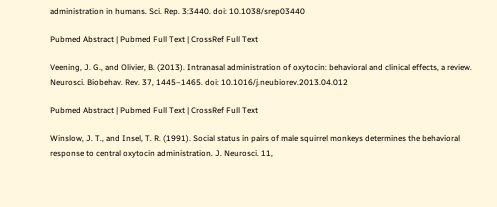administration in humans. Sci. Rep. 3:3440. doi: 10.1038/srep03440

Pubmed Abstract | Pubmed Full Text | CrossRef Full Text

Veening, J. G., and Olivier, B. (2013). Intranasal administration of oxytocin: behavioral and clinical effects, a review. Neurosci. Biobehav. Rev. 37, 1445–1465. doi: 10.1016/j.neubiorev.2013.04.012

Pubmed Abstract | Pubmed Full Text | CrossRef Full Text

Winslow, J. T., and Insel, T. R. (1991). Social status in pairs of male squirrel monkeys determines the behavioral response to central oxytocin administration. J. Neurosci. 11,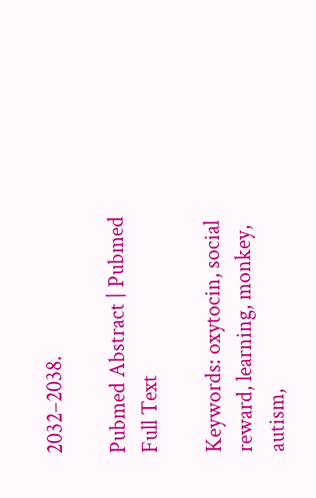2032–2038.

Pubmed Abstract | Pubmed Full Text

Keywords: oxytocin, social reward, learning, monkey, autism,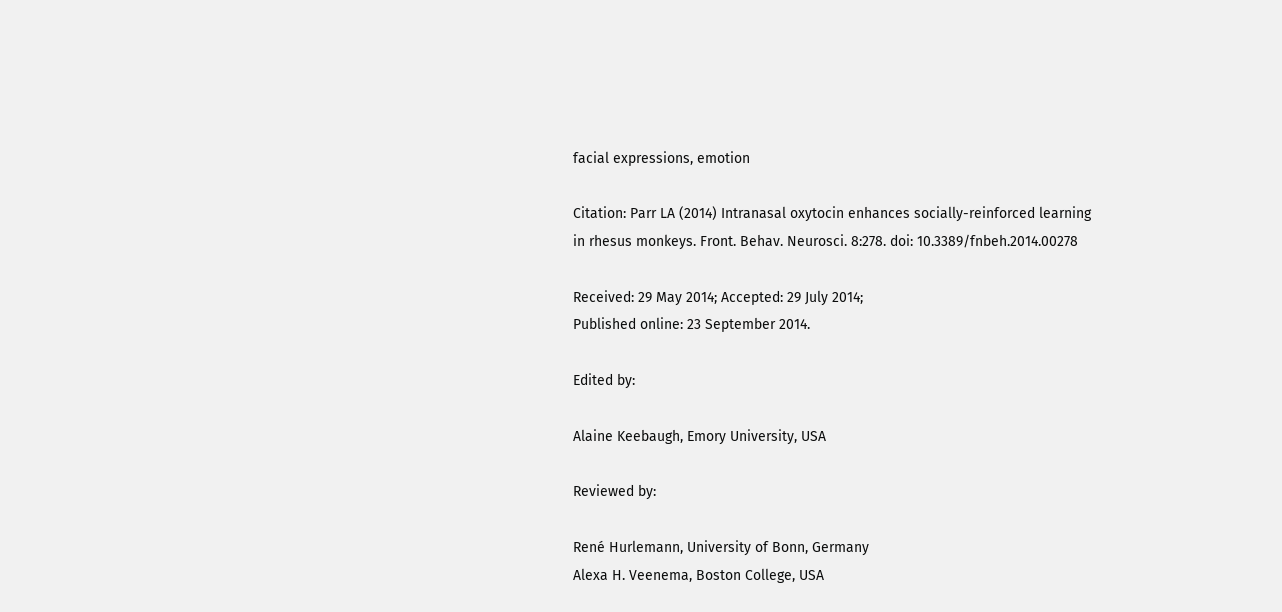facial expressions, emotion

Citation: Parr LA (2014) Intranasal oxytocin enhances socially-reinforced learning in rhesus monkeys. Front. Behav. Neurosci. 8:278. doi: 10.3389/fnbeh.2014.00278

Received: 29 May 2014; Accepted: 29 July 2014;
Published online: 23 September 2014.

Edited by:

Alaine Keebaugh, Emory University, USA

Reviewed by:

René Hurlemann, University of Bonn, Germany
Alexa H. Veenema, Boston College, USA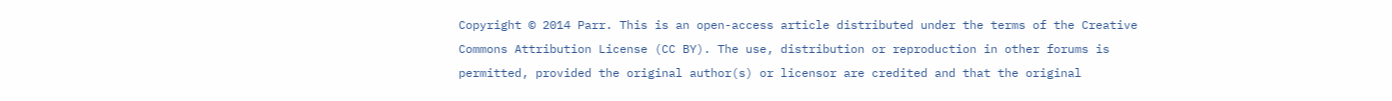Copyright © 2014 Parr. This is an open-access article distributed under the terms of the Creative Commons Attribution License (CC BY). The use, distribution or reproduction in other forums is permitted, provided the original author(s) or licensor are credited and that the original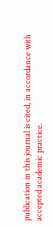publication in this journal is cited, in accordance with accepted academic practice.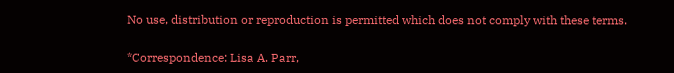No use, distribution or reproduction is permitted which does not comply with these terms.

*Correspondence: Lisa A. Parr,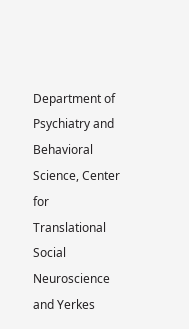Department of Psychiatry and Behavioral Science, Center for Translational Social Neuroscience and Yerkes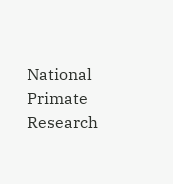National Primate Research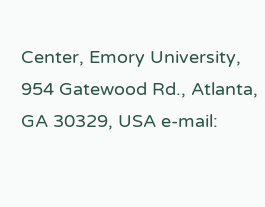Center, Emory University, 954 Gatewood Rd., Atlanta, GA 30329, USA e-mail: